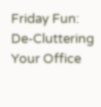Friday Fun: De-Cluttering Your Office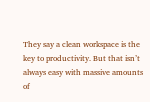They say a clean workspace is the key to productivity. But that isn’t always easy with massive amounts of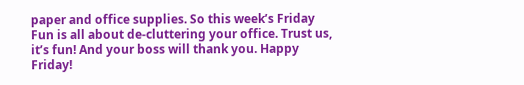paper and office supplies. So this week’s Friday Fun is all about de-cluttering your office. Trust us, it’s fun! And your boss will thank you. Happy Friday!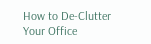How to De-Clutter Your Office